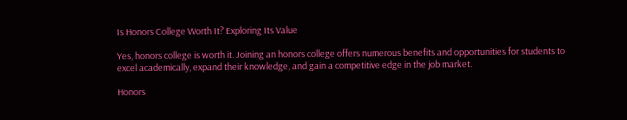Is Honors College Worth It? Exploring Its Value

Yes, honors college is worth it. Joining an honors college offers numerous benefits and opportunities for students to excel academically, expand their knowledge, and gain a competitive edge in the job market.

Honors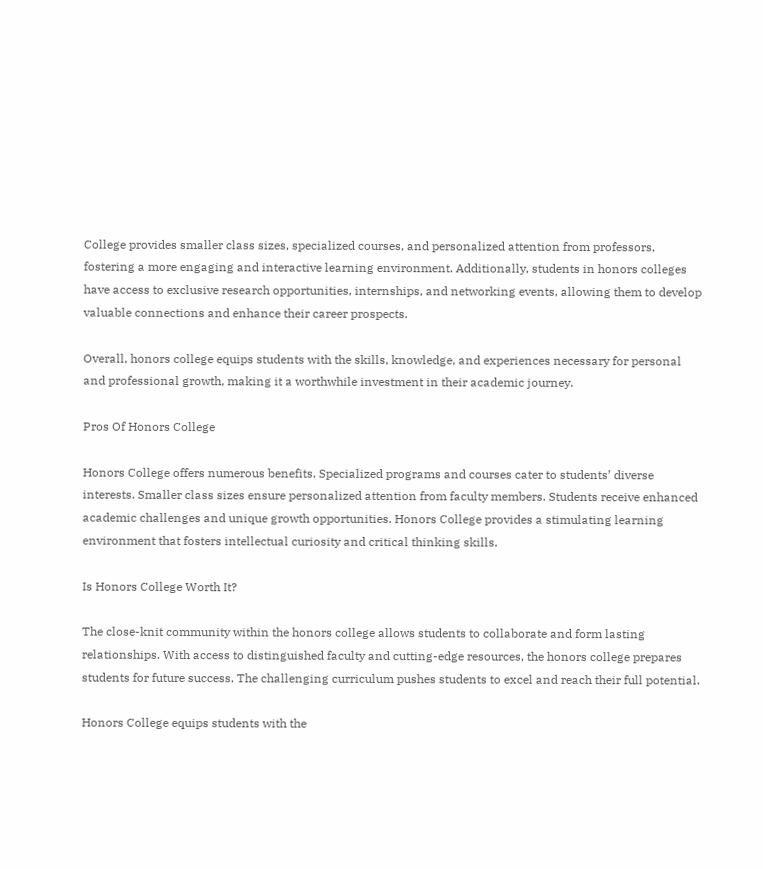College provides smaller class sizes, specialized courses, and personalized attention from professors, fostering a more engaging and interactive learning environment. Additionally, students in honors colleges have access to exclusive research opportunities, internships, and networking events, allowing them to develop valuable connections and enhance their career prospects.

Overall, honors college equips students with the skills, knowledge, and experiences necessary for personal and professional growth, making it a worthwhile investment in their academic journey.

Pros Of Honors College

Honors College offers numerous benefits. Specialized programs and courses cater to students’ diverse interests. Smaller class sizes ensure personalized attention from faculty members. Students receive enhanced academic challenges and unique growth opportunities. Honors College provides a stimulating learning environment that fosters intellectual curiosity and critical thinking skills.

Is Honors College Worth It?

The close-knit community within the honors college allows students to collaborate and form lasting relationships. With access to distinguished faculty and cutting-edge resources, the honors college prepares students for future success. The challenging curriculum pushes students to excel and reach their full potential.

Honors College equips students with the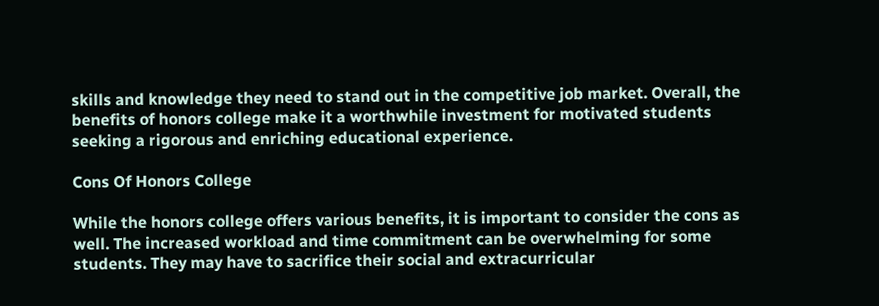skills and knowledge they need to stand out in the competitive job market. Overall, the benefits of honors college make it a worthwhile investment for motivated students seeking a rigorous and enriching educational experience.

Cons Of Honors College

While the honors college offers various benefits, it is important to consider the cons as well. The increased workload and time commitment can be overwhelming for some students. They may have to sacrifice their social and extracurricular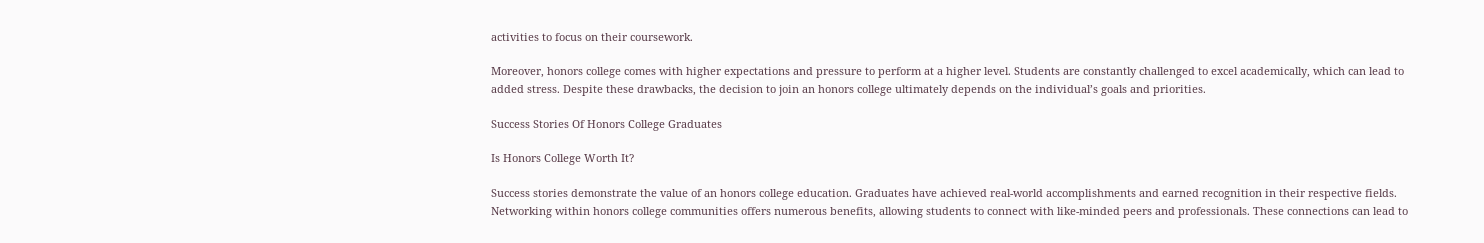activities to focus on their coursework.

Moreover, honors college comes with higher expectations and pressure to perform at a higher level. Students are constantly challenged to excel academically, which can lead to added stress. Despite these drawbacks, the decision to join an honors college ultimately depends on the individual’s goals and priorities.

Success Stories Of Honors College Graduates

Is Honors College Worth It?

Success stories demonstrate the value of an honors college education. Graduates have achieved real-world accomplishments and earned recognition in their respective fields. Networking within honors college communities offers numerous benefits, allowing students to connect with like-minded peers and professionals. These connections can lead to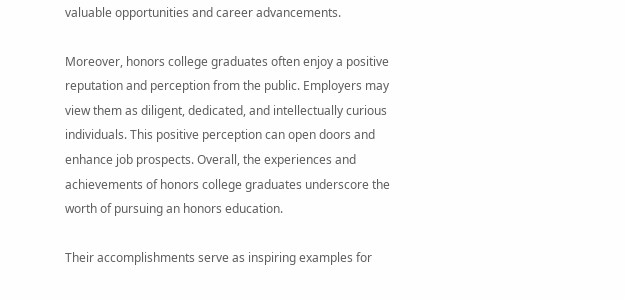valuable opportunities and career advancements.

Moreover, honors college graduates often enjoy a positive reputation and perception from the public. Employers may view them as diligent, dedicated, and intellectually curious individuals. This positive perception can open doors and enhance job prospects. Overall, the experiences and achievements of honors college graduates underscore the worth of pursuing an honors education.

Their accomplishments serve as inspiring examples for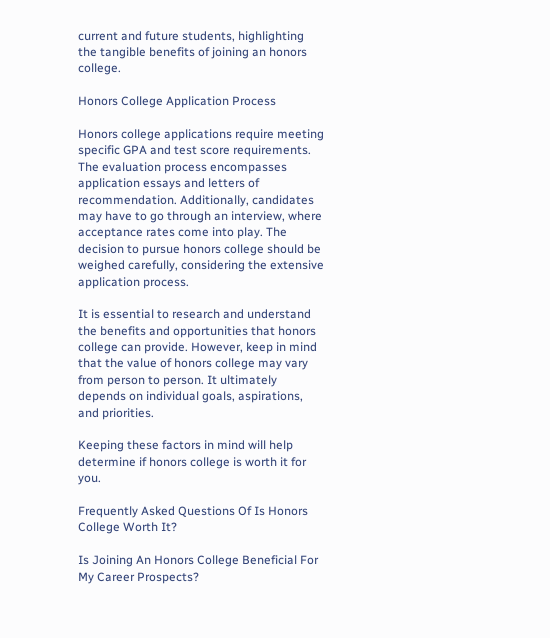current and future students, highlighting the tangible benefits of joining an honors college.

Honors College Application Process

Honors college applications require meeting specific GPA and test score requirements. The evaluation process encompasses application essays and letters of recommendation. Additionally, candidates may have to go through an interview, where acceptance rates come into play. The decision to pursue honors college should be weighed carefully, considering the extensive application process.

It is essential to research and understand the benefits and opportunities that honors college can provide. However, keep in mind that the value of honors college may vary from person to person. It ultimately depends on individual goals, aspirations, and priorities.

Keeping these factors in mind will help determine if honors college is worth it for you.

Frequently Asked Questions Of Is Honors College Worth It?

Is Joining An Honors College Beneficial For My Career Prospects?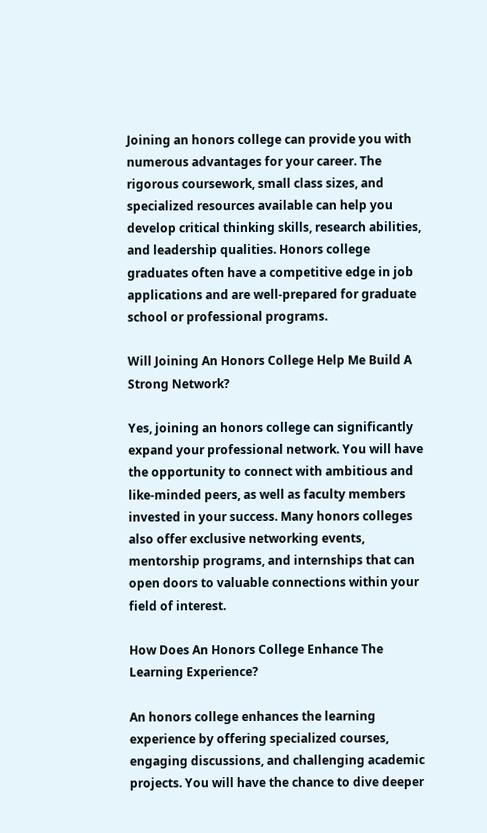Joining an honors college can provide you with numerous advantages for your career. The rigorous coursework, small class sizes, and specialized resources available can help you develop critical thinking skills, research abilities, and leadership qualities. Honors college graduates often have a competitive edge in job applications and are well-prepared for graduate school or professional programs.

Will Joining An Honors College Help Me Build A Strong Network?

Yes, joining an honors college can significantly expand your professional network. You will have the opportunity to connect with ambitious and like-minded peers, as well as faculty members invested in your success. Many honors colleges also offer exclusive networking events, mentorship programs, and internships that can open doors to valuable connections within your field of interest.

How Does An Honors College Enhance The Learning Experience?

An honors college enhances the learning experience by offering specialized courses, engaging discussions, and challenging academic projects. You will have the chance to dive deeper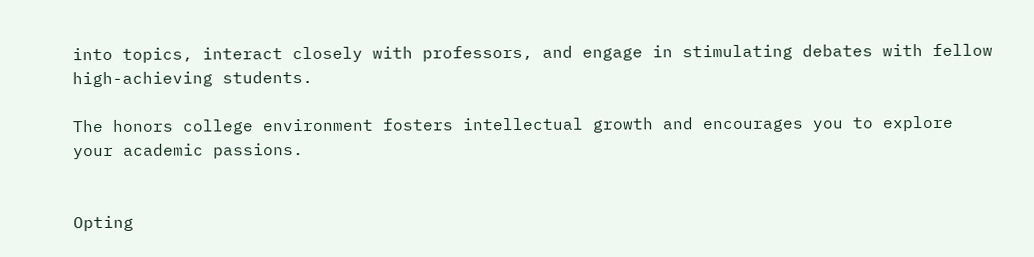into topics, interact closely with professors, and engage in stimulating debates with fellow high-achieving students.

The honors college environment fosters intellectual growth and encourages you to explore your academic passions.


Opting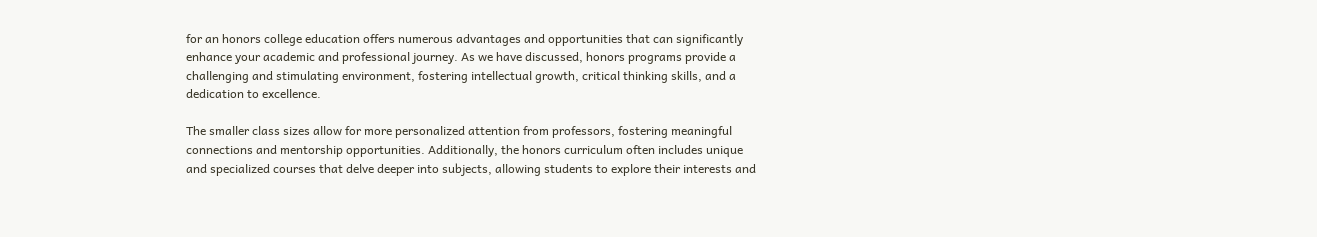for an honors college education offers numerous advantages and opportunities that can significantly enhance your academic and professional journey. As we have discussed, honors programs provide a challenging and stimulating environment, fostering intellectual growth, critical thinking skills, and a dedication to excellence.

The smaller class sizes allow for more personalized attention from professors, fostering meaningful connections and mentorship opportunities. Additionally, the honors curriculum often includes unique and specialized courses that delve deeper into subjects, allowing students to explore their interests and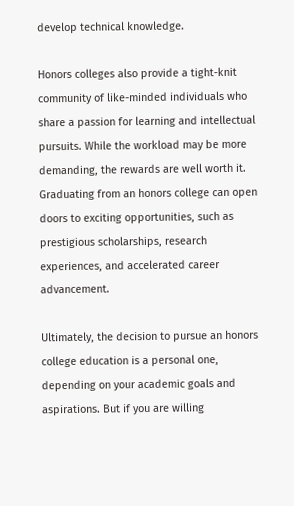develop technical knowledge.

Honors colleges also provide a tight-knit community of like-minded individuals who share a passion for learning and intellectual pursuits. While the workload may be more demanding, the rewards are well worth it. Graduating from an honors college can open doors to exciting opportunities, such as prestigious scholarships, research experiences, and accelerated career advancement.

Ultimately, the decision to pursue an honors college education is a personal one, depending on your academic goals and aspirations. But if you are willing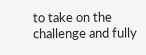to take on the challenge and fully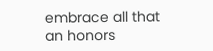embrace all that an honors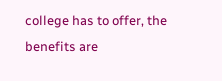college has to offer, the benefits are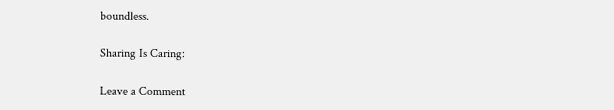boundless.

Sharing Is Caring:

Leave a Comment